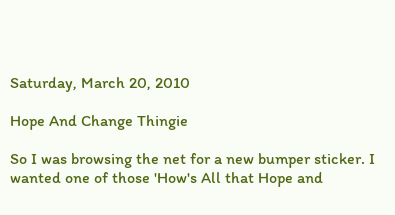Saturday, March 20, 2010

Hope And Change Thingie

So I was browsing the net for a new bumper sticker. I wanted one of those 'How's All that Hope and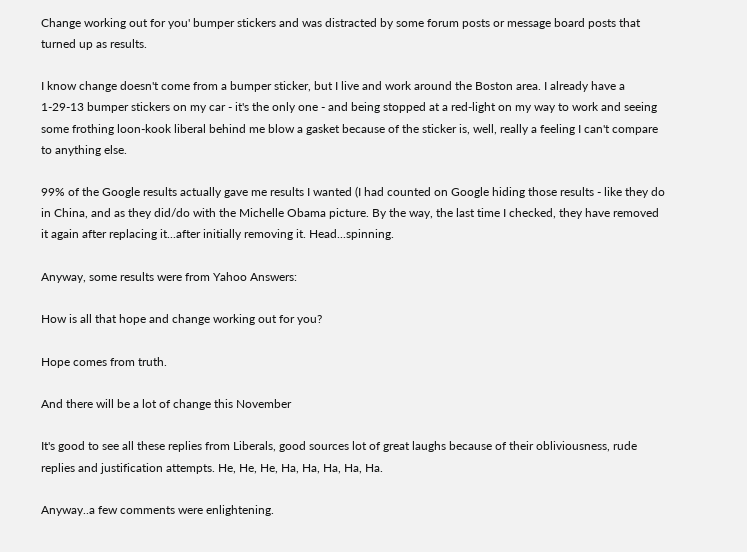Change working out for you' bumper stickers and was distracted by some forum posts or message board posts that turned up as results.

I know change doesn't come from a bumper sticker, but I live and work around the Boston area. I already have a 1-29-13 bumper stickers on my car - it's the only one - and being stopped at a red-light on my way to work and seeing some frothing loon-kook liberal behind me blow a gasket because of the sticker is, well, really a feeling I can't compare to anything else.

99% of the Google results actually gave me results I wanted (I had counted on Google hiding those results - like they do in China, and as they did/do with the Michelle Obama picture. By the way, the last time I checked, they have removed it again after replacing it...after initially removing it. Head...spinning.

Anyway, some results were from Yahoo Answers:

How is all that hope and change working out for you?

Hope comes from truth.

And there will be a lot of change this November

It's good to see all these replies from Liberals, good sources lot of great laughs because of their obliviousness, rude replies and justification attempts. He, He, He, Ha, Ha, Ha, Ha, Ha.

Anyway..a few comments were enlightening.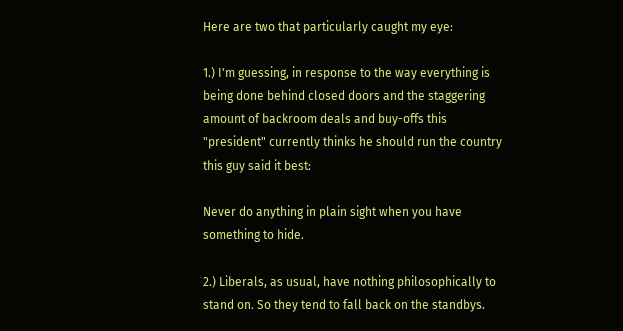Here are two that particularly caught my eye:

1.) I'm guessing, in response to the way everything is being done behind closed doors and the staggering amount of backroom deals and buy-offs this "president" currently thinks he should run the country this guy said it best:

Never do anything in plain sight when you have something to hide.

2.) Liberals, as usual, have nothing philosophically to stand on. So they tend to fall back on the standbys.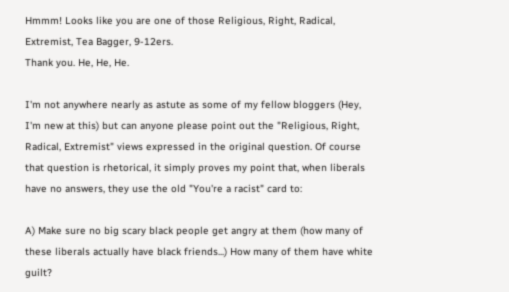Hmmm! Looks like you are one of those Religious, Right, Radical, Extremist, Tea Bagger, 9-12ers.
Thank you. He, He, He.

I'm not anywhere nearly as astute as some of my fellow bloggers (Hey, I'm new at this) but can anyone please point out the "Religious, Right, Radical, Extremist" views expressed in the original question. Of course that question is rhetorical, it simply proves my point that, when liberals have no answers, they use the old "You're a racist" card to:

A) Make sure no big scary black people get angry at them (how many of these liberals actually have black friends...) How many of them have white guilt?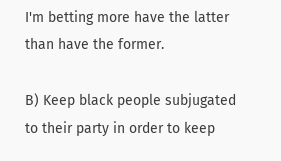I'm betting more have the latter than have the former.

B) Keep black people subjugated to their party in order to keep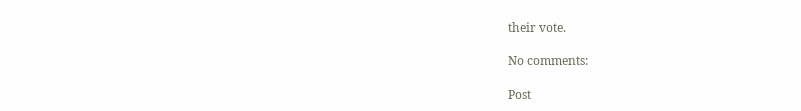their vote.

No comments:

Post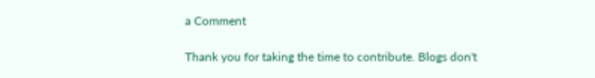a Comment

Thank you for taking the time to contribute. Blogs don't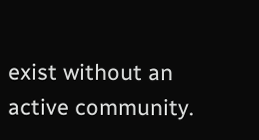exist without an active community.